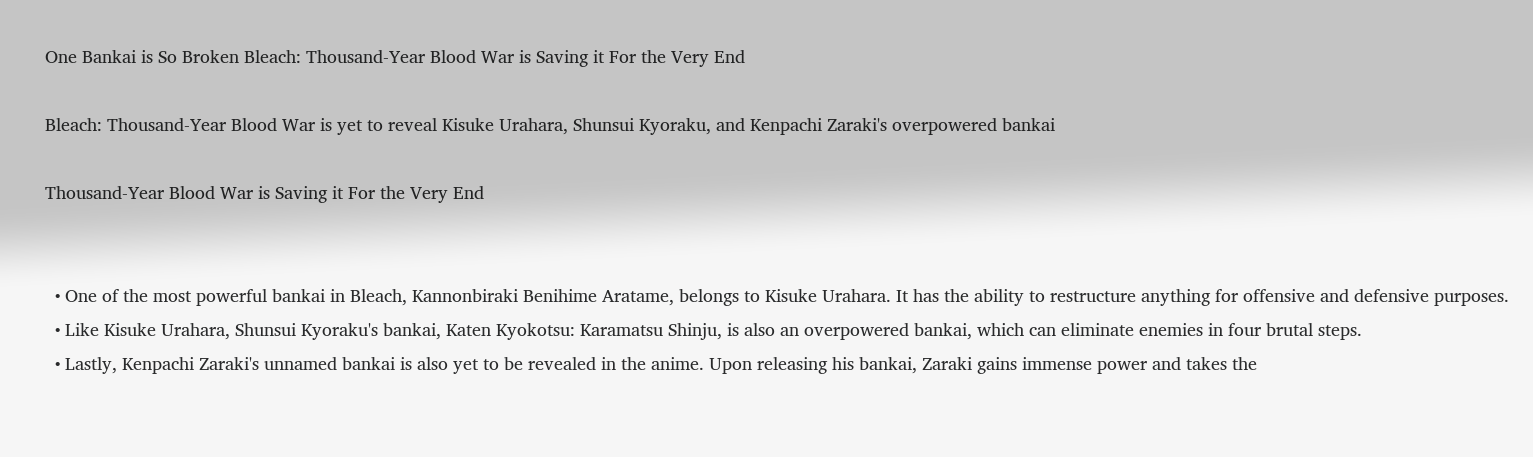One Bankai is So Broken Bleach: Thousand-Year Blood War is Saving it For the Very End

Bleach: Thousand-Year Blood War is yet to reveal Kisuke Urahara, Shunsui Kyoraku, and Kenpachi Zaraki's overpowered bankai

Thousand-Year Blood War is Saving it For the Very End


  • One of the most powerful bankai in Bleach, Kannonbiraki Benihime Aratame, belongs to Kisuke Urahara. It has the ability to restructure anything for offensive and defensive purposes.
  • Like Kisuke Urahara, Shunsui Kyoraku's bankai, Katen Kyokotsu: Karamatsu Shinju, is also an overpowered bankai, which can eliminate enemies in four brutal steps.
  • Lastly, Kenpachi Zaraki's unnamed bankai is also yet to be revealed in the anime. Upon releasing his bankai, Zaraki gains immense power and takes the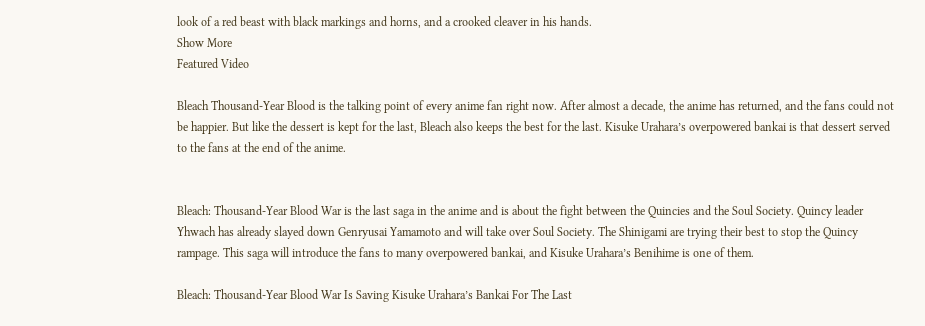look of a red beast with black markings and horns, and a crooked cleaver in his hands.
Show More
Featured Video

Bleach Thousand-Year Blood is the talking point of every anime fan right now. After almost a decade, the anime has returned, and the fans could not be happier. But like the dessert is kept for the last, Bleach also keeps the best for the last. Kisuke Urahara’s overpowered bankai is that dessert served to the fans at the end of the anime.


Bleach: Thousand-Year Blood War is the last saga in the anime and is about the fight between the Quincies and the Soul Society. Quincy leader Yhwach has already slayed down Genryusai Yamamoto and will take over Soul Society. The Shinigami are trying their best to stop the Quincy rampage. This saga will introduce the fans to many overpowered bankai, and Kisuke Urahara’s Benihime is one of them.

Bleach: Thousand-Year Blood War Is Saving Kisuke Urahara’s Bankai For The Last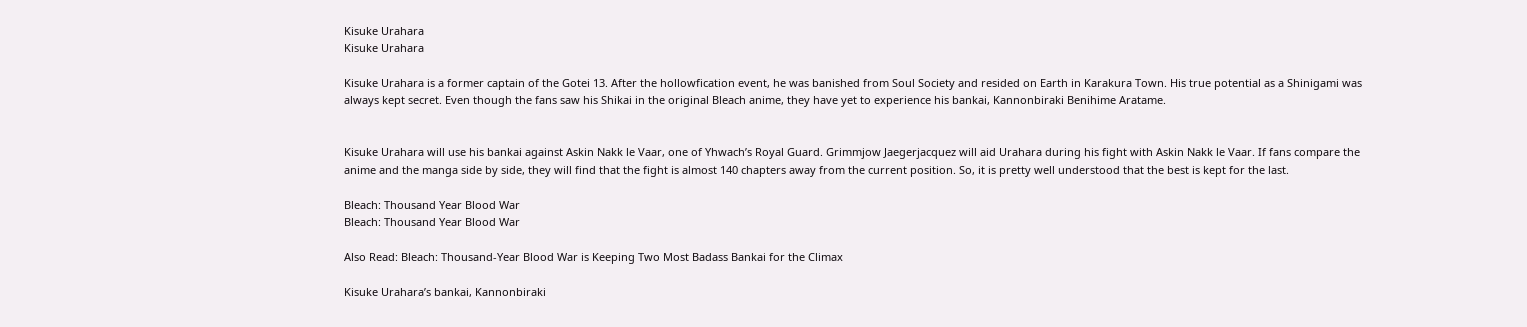Kisuke Urahara
Kisuke Urahara

Kisuke Urahara is a former captain of the Gotei 13. After the hollowfication event, he was banished from Soul Society and resided on Earth in Karakura Town. His true potential as a Shinigami was always kept secret. Even though the fans saw his Shikai in the original Bleach anime, they have yet to experience his bankai, Kannonbiraki Benihime Aratame.


Kisuke Urahara will use his bankai against Askin Nakk le Vaar, one of Yhwach’s Royal Guard. Grimmjow Jaegerjacquez will aid Urahara during his fight with Askin Nakk le Vaar. If fans compare the anime and the manga side by side, they will find that the fight is almost 140 chapters away from the current position. So, it is pretty well understood that the best is kept for the last.

Bleach: Thousand Year Blood War
Bleach: Thousand Year Blood War

Also Read: Bleach: Thousand-Year Blood War is Keeping Two Most Badass Bankai for the Climax

Kisuke Urahara’s bankai, Kannonbiraki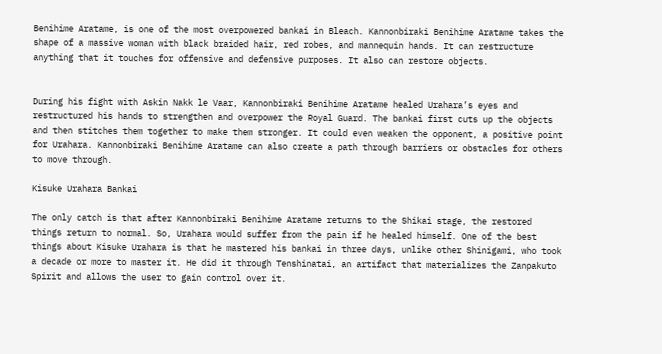Benihime Aratame, is one of the most overpowered bankai in Bleach. Kannonbiraki Benihime Aratame takes the shape of a massive woman with black braided hair, red robes, and mannequin hands. It can restructure anything that it touches for offensive and defensive purposes. It also can restore objects.


During his fight with Askin Nakk le Vaar, Kannonbiraki Benihime Aratame healed Urahara’s eyes and restructured his hands to strengthen and overpower the Royal Guard. The bankai first cuts up the objects and then stitches them together to make them stronger. It could even weaken the opponent, a positive point for Urahara. Kannonbiraki Benihime Aratame can also create a path through barriers or obstacles for others to move through.

Kisuke Urahara Bankai

The only catch is that after Kannonbiraki Benihime Aratame returns to the Shikai stage, the restored things return to normal. So, Urahara would suffer from the pain if he healed himself. One of the best things about Kisuke Urahara is that he mastered his bankai in three days, unlike other Shinigami, who took a decade or more to master it. He did it through Tenshinatai, an artifact that materializes the Zanpakuto Spirit and allows the user to gain control over it.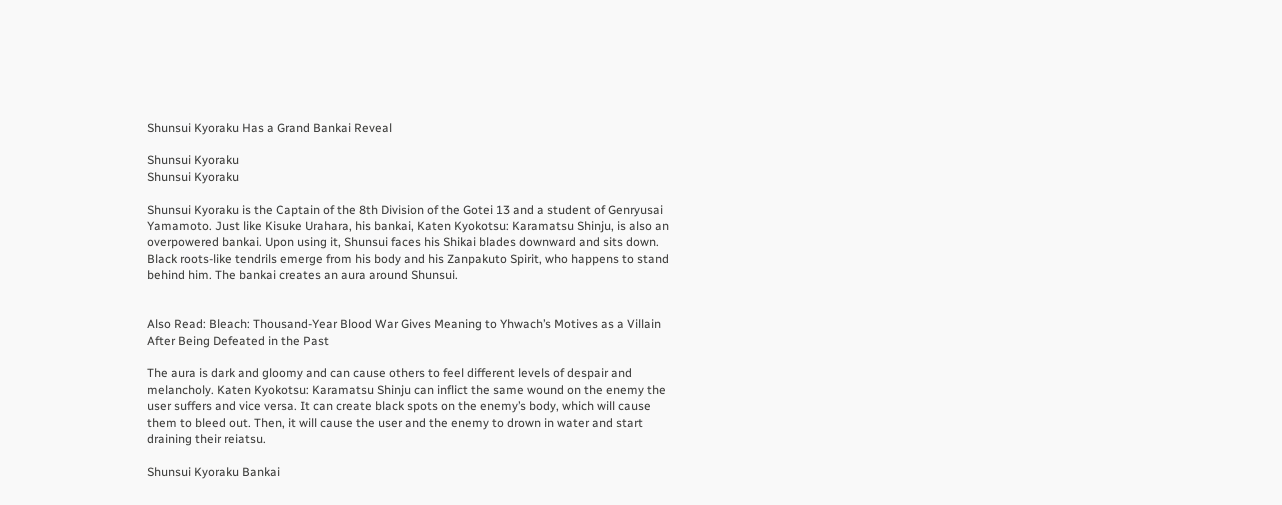Shunsui Kyoraku Has a Grand Bankai Reveal

Shunsui Kyoraku
Shunsui Kyoraku

Shunsui Kyoraku is the Captain of the 8th Division of the Gotei 13 and a student of Genryusai Yamamoto. Just like Kisuke Urahara, his bankai, Katen Kyokotsu: Karamatsu Shinju, is also an overpowered bankai. Upon using it, Shunsui faces his Shikai blades downward and sits down. Black roots-like tendrils emerge from his body and his Zanpakuto Spirit, who happens to stand behind him. The bankai creates an aura around Shunsui.


Also Read: Bleach: Thousand-Year Blood War Gives Meaning to Yhwach’s Motives as a Villain After Being Defeated in the Past

The aura is dark and gloomy and can cause others to feel different levels of despair and melancholy. Katen Kyokotsu: Karamatsu Shinju can inflict the same wound on the enemy the user suffers and vice versa. It can create black spots on the enemy’s body, which will cause them to bleed out. Then, it will cause the user and the enemy to drown in water and start draining their reiatsu.

Shunsui Kyoraku Bankai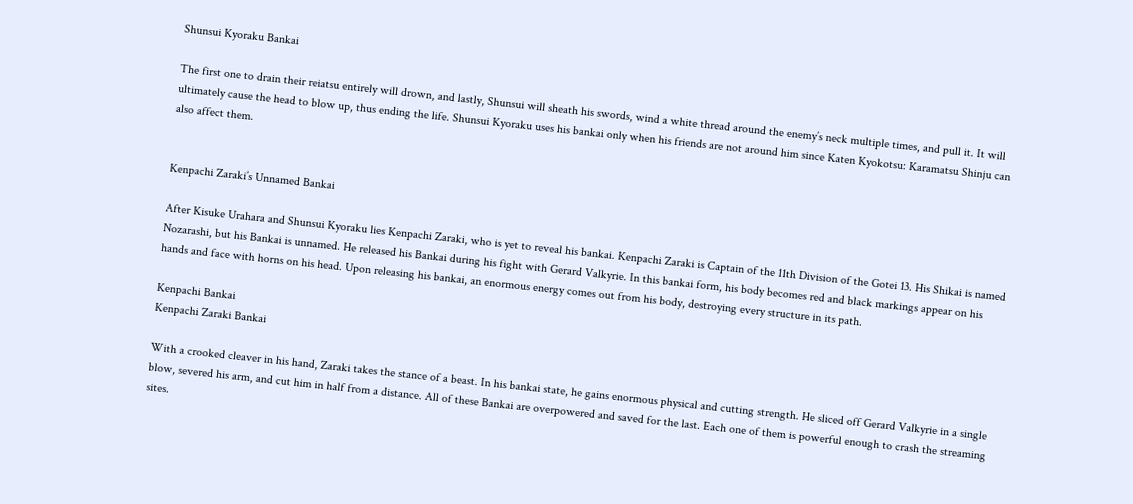Shunsui Kyoraku Bankai

The first one to drain their reiatsu entirely will drown, and lastly, Shunsui will sheath his swords, wind a white thread around the enemy’s neck multiple times, and pull it. It will ultimately cause the head to blow up, thus ending the life. Shunsui Kyoraku uses his bankai only when his friends are not around him since Katen Kyokotsu: Karamatsu Shinju can also affect them.


Kenpachi Zaraki’s Unnamed Bankai

After Kisuke Urahara and Shunsui Kyoraku lies Kenpachi Zaraki, who is yet to reveal his bankai. Kenpachi Zaraki is Captain of the 11th Division of the Gotei 13. His Shikai is named Nozarashi, but his Bankai is unnamed. He released his Bankai during his fight with Gerard Valkyrie. In this bankai form, his body becomes red and black markings appear on his hands and face with horns on his head. Upon releasing his bankai, an enormous energy comes out from his body, destroying every structure in its path.

Kenpachi Bankai
Kenpachi Zaraki Bankai

With a crooked cleaver in his hand, Zaraki takes the stance of a beast. In his bankai state, he gains enormous physical and cutting strength. He sliced off Gerard Valkyrie in a single blow, severed his arm, and cut him in half from a distance. All of these Bankai are overpowered and saved for the last. Each one of them is powerful enough to crash the streaming sites.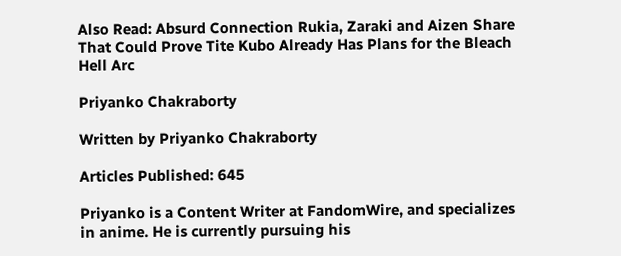Also Read: Absurd Connection Rukia, Zaraki and Aizen Share That Could Prove Tite Kubo Already Has Plans for the Bleach Hell Arc

Priyanko Chakraborty

Written by Priyanko Chakraborty

Articles Published: 645

Priyanko is a Content Writer at FandomWire, and specializes in anime. He is currently pursuing his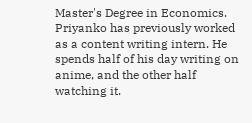Master's Degree in Economics. Priyanko has previously worked as a content writing intern. He spends half of his day writing on anime, and the other half watching it.